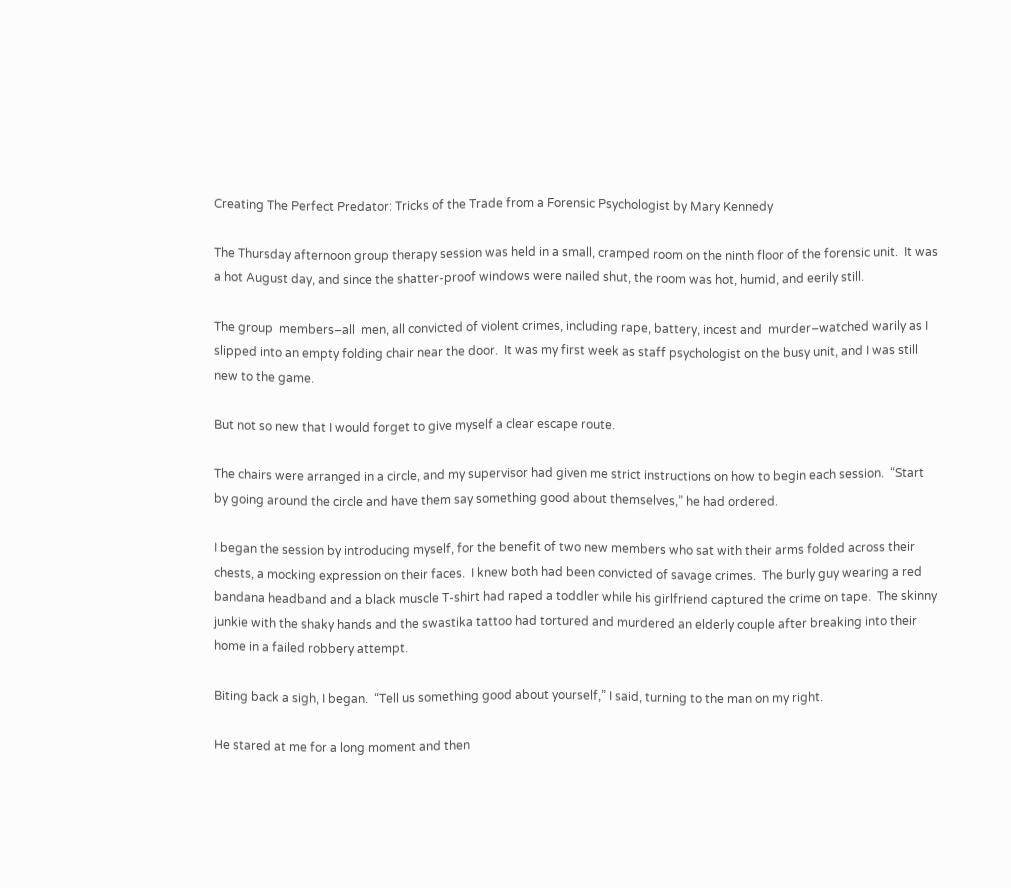Creating The Perfect Predator: Tricks of the Trade from a Forensic Psychologist by Mary Kennedy

The Thursday afternoon group therapy session was held in a small, cramped room on the ninth floor of the forensic unit.  It was a hot August day, and since the shatter-proof windows were nailed shut, the room was hot, humid, and eerily still.

The group  members–all  men, all convicted of violent crimes, including rape, battery, incest and  murder–watched warily as I slipped into an empty folding chair near the door.  It was my first week as staff psychologist on the busy unit, and I was still new to the game.

But not so new that I would forget to give myself a clear escape route.

The chairs were arranged in a circle, and my supervisor had given me strict instructions on how to begin each session.  “Start by going around the circle and have them say something good about themselves,” he had ordered.

I began the session by introducing myself, for the benefit of two new members who sat with their arms folded across their chests, a mocking expression on their faces.  I knew both had been convicted of savage crimes.  The burly guy wearing a red bandana headband and a black muscle T-shirt had raped a toddler while his girlfriend captured the crime on tape.  The skinny junkie with the shaky hands and the swastika tattoo had tortured and murdered an elderly couple after breaking into their home in a failed robbery attempt.

Biting back a sigh, I began.  “Tell us something good about yourself,” I said, turning to the man on my right.

He stared at me for a long moment and then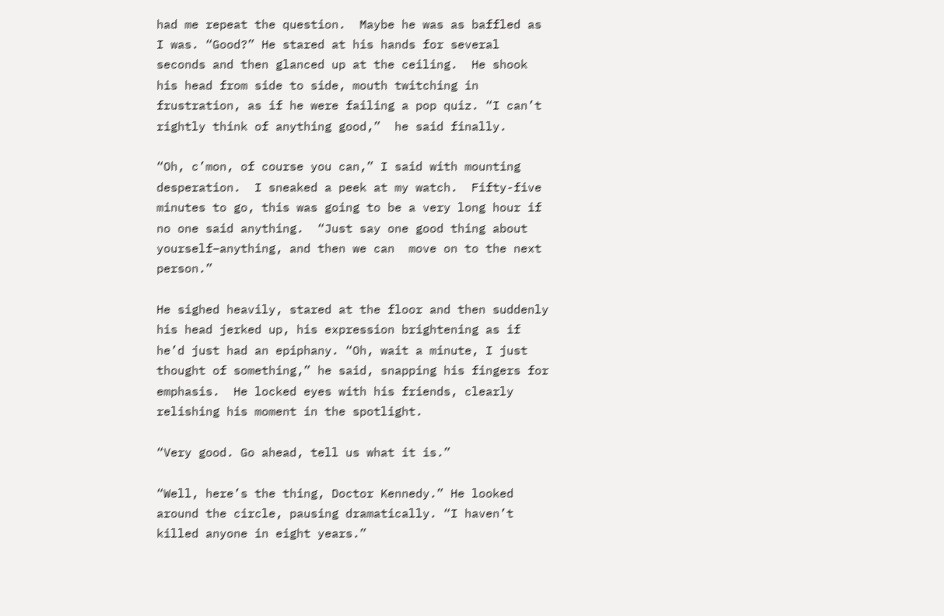had me repeat the question.  Maybe he was as baffled as I was. “Good?” He stared at his hands for several seconds and then glanced up at the ceiling.  He shook his head from side to side, mouth twitching in frustration, as if he were failing a pop quiz. “I can’t rightly think of anything good,”  he said finally.

“Oh, c’mon, of course you can,” I said with mounting desperation.  I sneaked a peek at my watch.  Fifty-five minutes to go, this was going to be a very long hour if no one said anything.  “Just say one good thing about yourself–anything, and then we can  move on to the next person.”

He sighed heavily, stared at the floor and then suddenly his head jerked up, his expression brightening as if he’d just had an epiphany. “Oh, wait a minute, I just thought of something,” he said, snapping his fingers for emphasis.  He locked eyes with his friends, clearly relishing his moment in the spotlight.

“Very good. Go ahead, tell us what it is.”

“Well, here’s the thing, Doctor Kennedy.” He looked around the circle, pausing dramatically. “I haven’t killed anyone in eight years.”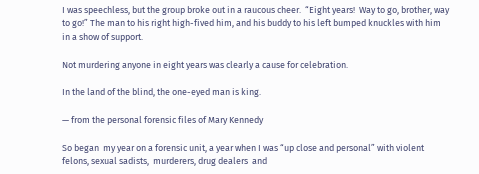I was speechless, but the group broke out in a raucous cheer.  “Eight years!  Way to go, brother, way to go!” The man to his right high-fived him, and his buddy to his left bumped knuckles with him in a show of support.

Not murdering anyone in eight years was clearly a cause for celebration.

In the land of the blind, the one-eyed man is king.

— from the personal forensic files of Mary Kennedy

So began  my year on a forensic unit, a year when I was “up close and personal” with violent felons, sexual sadists,  murderers, drug dealers  and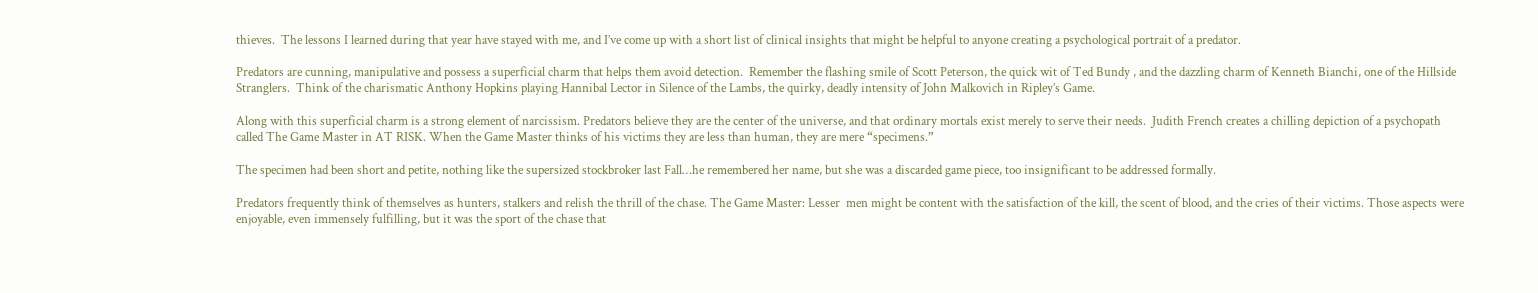thieves.  The lessons I learned during that year have stayed with me, and I’ve come up with a short list of clinical insights that might be helpful to anyone creating a psychological portrait of a predator.

Predators are cunning, manipulative and possess a superficial charm that helps them avoid detection.  Remember the flashing smile of Scott Peterson, the quick wit of Ted Bundy , and the dazzling charm of Kenneth Bianchi, one of the Hillside Stranglers.  Think of the charismatic Anthony Hopkins playing Hannibal Lector in Silence of the Lambs, the quirky, deadly intensity of John Malkovich in Ripley’s Game.

Along with this superficial charm is a strong element of narcissism. Predators believe they are the center of the universe, and that ordinary mortals exist merely to serve their needs.  Judith French creates a chilling depiction of a psychopath called The Game Master in AT RISK. When the Game Master thinks of his victims they are less than human, they are mere “specimens.”

The specimen had been short and petite, nothing like the supersized stockbroker last Fall…he remembered her name, but she was a discarded game piece, too insignificant to be addressed formally.

Predators frequently think of themselves as hunters, stalkers and relish the thrill of the chase. The Game Master: Lesser  men might be content with the satisfaction of the kill, the scent of blood, and the cries of their victims. Those aspects were enjoyable, even immensely fulfilling, but it was the sport of the chase that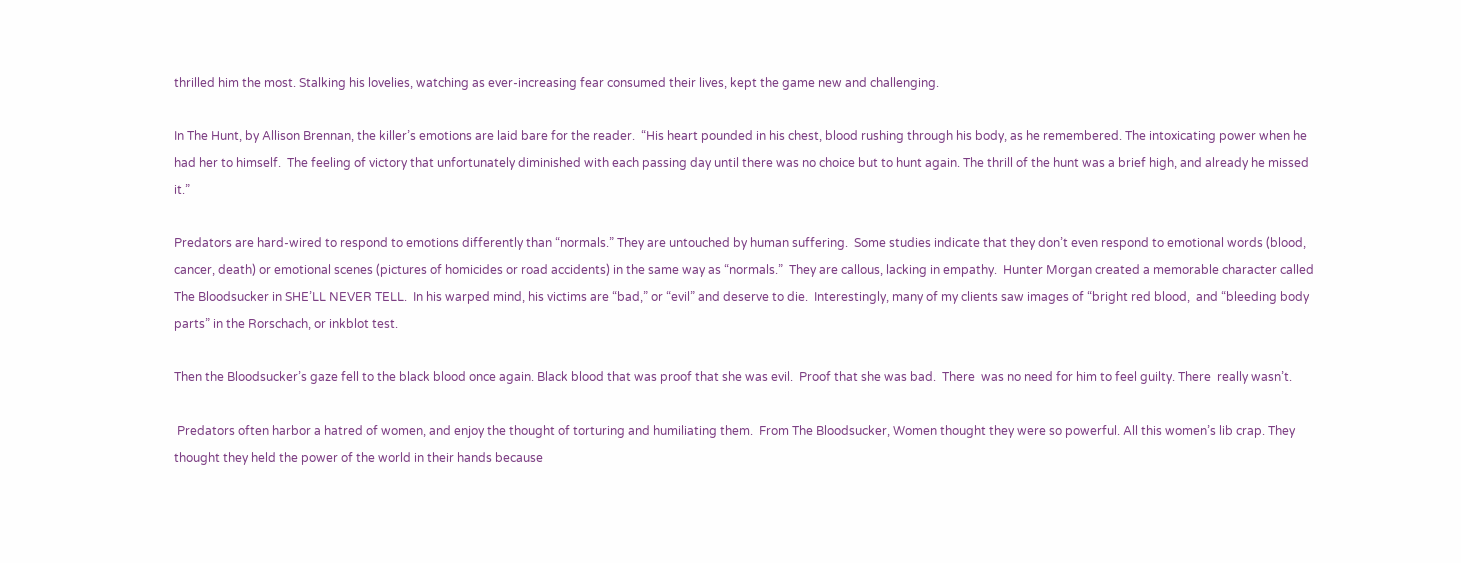thrilled him the most. Stalking his lovelies, watching as ever-increasing fear consumed their lives, kept the game new and challenging.

In The Hunt, by Allison Brennan, the killer’s emotions are laid bare for the reader.  “His heart pounded in his chest, blood rushing through his body, as he remembered. The intoxicating power when he had her to himself.  The feeling of victory that unfortunately diminished with each passing day until there was no choice but to hunt again. The thrill of the hunt was a brief high, and already he missed it.”

Predators are hard-wired to respond to emotions differently than “normals.” They are untouched by human suffering.  Some studies indicate that they don’t even respond to emotional words (blood, cancer, death) or emotional scenes (pictures of homicides or road accidents) in the same way as “normals.”  They are callous, lacking in empathy.  Hunter Morgan created a memorable character called The Bloodsucker in SHE’LL NEVER TELL.  In his warped mind, his victims are “bad,” or “evil” and deserve to die.  Interestingly, many of my clients saw images of “bright red blood,  and “bleeding body parts” in the Rorschach, or inkblot test.

Then the Bloodsucker’s gaze fell to the black blood once again. Black blood that was proof that she was evil.  Proof that she was bad.  There  was no need for him to feel guilty. There  really wasn’t.

 Predators often harbor a hatred of women, and enjoy the thought of torturing and humiliating them.  From The Bloodsucker, Women thought they were so powerful. All this women’s lib crap. They thought they held the power of the world in their hands because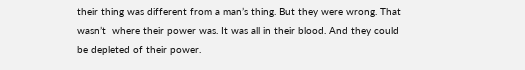their thing was different from a man’s thing. But they were wrong. That wasn’t  where their power was. It was all in their blood. And they could be depleted of their power.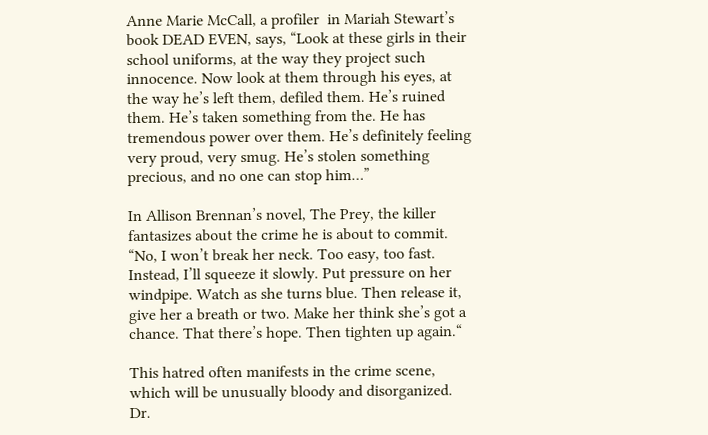Anne Marie McCall, a profiler  in Mariah Stewart’s book DEAD EVEN, says, “Look at these girls in their school uniforms, at the way they project such innocence. Now look at them through his eyes, at the way he’s left them, defiled them. He’s ruined them. He’s taken something from the. He has tremendous power over them. He’s definitely feeling very proud, very smug. He’s stolen something precious, and no one can stop him…”

In Allison Brennan’s novel, The Prey, the killer fantasizes about the crime he is about to commit. “No, I won’t break her neck. Too easy, too fast. Instead, I’ll squeeze it slowly. Put pressure on her windpipe. Watch as she turns blue. Then release it, give her a breath or two. Make her think she’s got a chance. That there’s hope. Then tighten up again.“

This hatred often manifests in the crime scene, which will be unusually bloody and disorganized.  Dr.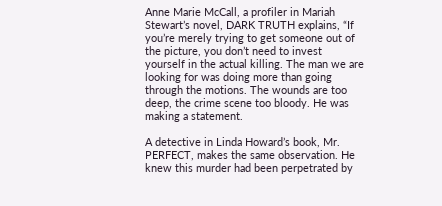Anne Marie McCall, a profiler in Mariah Stewart’s novel, DARK TRUTH explains, “If you’re merely trying to get someone out of the picture, you don’t need to invest yourself in the actual killing. The man we are looking for was doing more than going through the motions. The wounds are too deep, the crime scene too bloody. He was making a statement.

A detective in Linda Howard’s book, Mr. PERFECT, makes the same observation. He knew this murder had been perpetrated by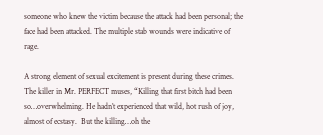someone who knew the victim because the attack had been personal; the face had been attacked. The multiple stab wounds were indicative of rage.

A strong element of sexual excitement is present during these crimes.  The killer in Mr. PERFECT muses, “Killing that first bitch had been so…overwhelming. He hadn’t experienced that wild, hot rush of joy, almost of ecstasy.  But the killing…oh the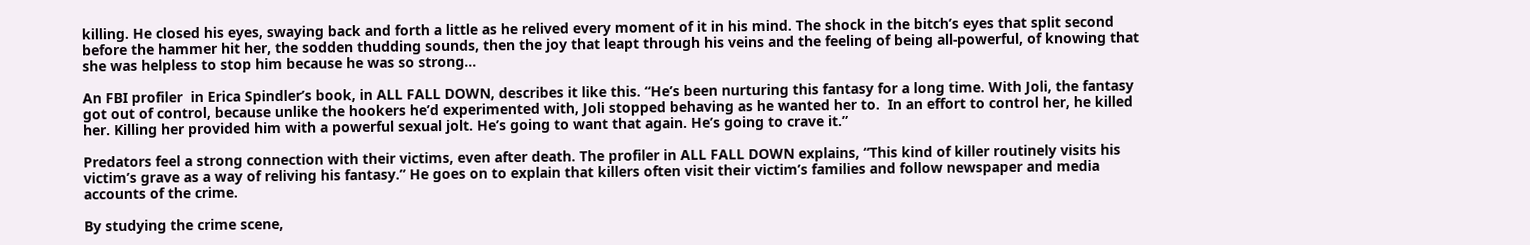killing. He closed his eyes, swaying back and forth a little as he relived every moment of it in his mind. The shock in the bitch’s eyes that split second before the hammer hit her, the sodden thudding sounds, then the joy that leapt through his veins and the feeling of being all-powerful, of knowing that she was helpless to stop him because he was so strong…

An FBI profiler  in Erica Spindler’s book, in ALL FALL DOWN, describes it like this. “He’s been nurturing this fantasy for a long time. With Joli, the fantasy got out of control, because unlike the hookers he’d experimented with, Joli stopped behaving as he wanted her to.  In an effort to control her, he killed her. Killing her provided him with a powerful sexual jolt. He’s going to want that again. He’s going to crave it.”

Predators feel a strong connection with their victims, even after death. The profiler in ALL FALL DOWN explains, “This kind of killer routinely visits his victim’s grave as a way of reliving his fantasy.” He goes on to explain that killers often visit their victim’s families and follow newspaper and media accounts of the crime.

By studying the crime scene,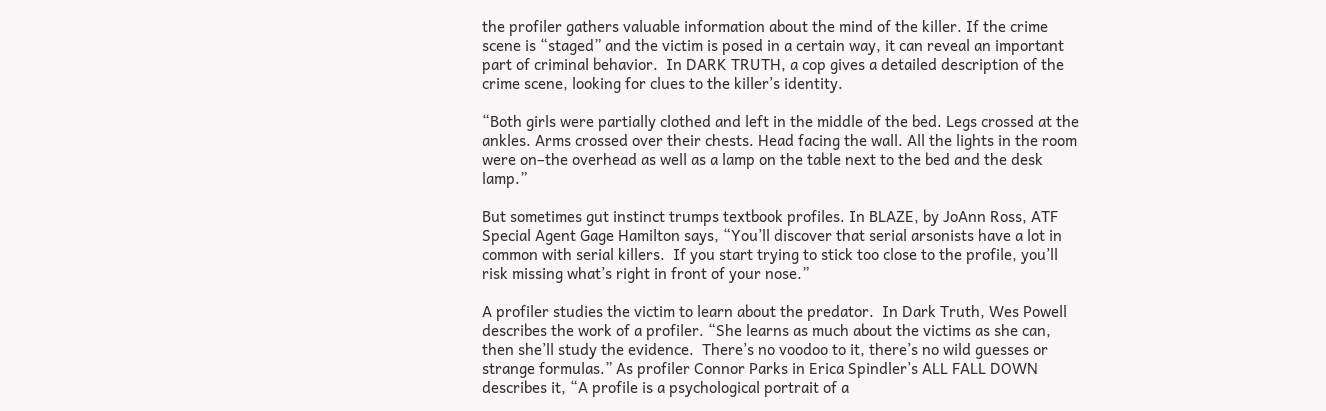the profiler gathers valuable information about the mind of the killer. If the crime scene is “staged” and the victim is posed in a certain way, it can reveal an important part of criminal behavior.  In DARK TRUTH, a cop gives a detailed description of the crime scene, looking for clues to the killer’s identity.

“Both girls were partially clothed and left in the middle of the bed. Legs crossed at the ankles. Arms crossed over their chests. Head facing the wall. All the lights in the room were on–the overhead as well as a lamp on the table next to the bed and the desk lamp.”

But sometimes gut instinct trumps textbook profiles. In BLAZE, by JoAnn Ross, ATF Special Agent Gage Hamilton says, “You’ll discover that serial arsonists have a lot in common with serial killers.  If you start trying to stick too close to the profile, you’ll risk missing what’s right in front of your nose.”

A profiler studies the victim to learn about the predator.  In Dark Truth, Wes Powell describes the work of a profiler. “She learns as much about the victims as she can, then she’ll study the evidence.  There’s no voodoo to it, there’s no wild guesses or strange formulas.” As profiler Connor Parks in Erica Spindler’s ALL FALL DOWN describes it, “A profile is a psychological portrait of a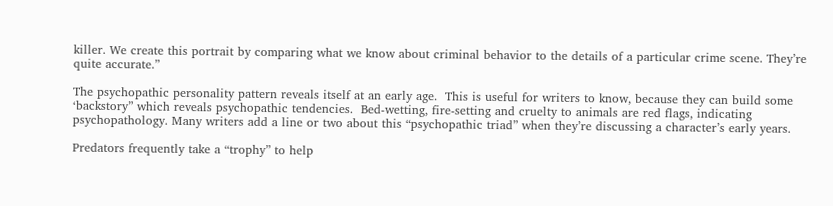killer. We create this portrait by comparing what we know about criminal behavior to the details of a particular crime scene. They’re quite accurate.”

The psychopathic personality pattern reveals itself at an early age.  This is useful for writers to know, because they can build some ‘backstory” which reveals psychopathic tendencies.  Bed-wetting, fire-setting and cruelty to animals are red flags, indicating psychopathology. Many writers add a line or two about this “psychopathic triad” when they’re discussing a character’s early years.

Predators frequently take a “trophy” to help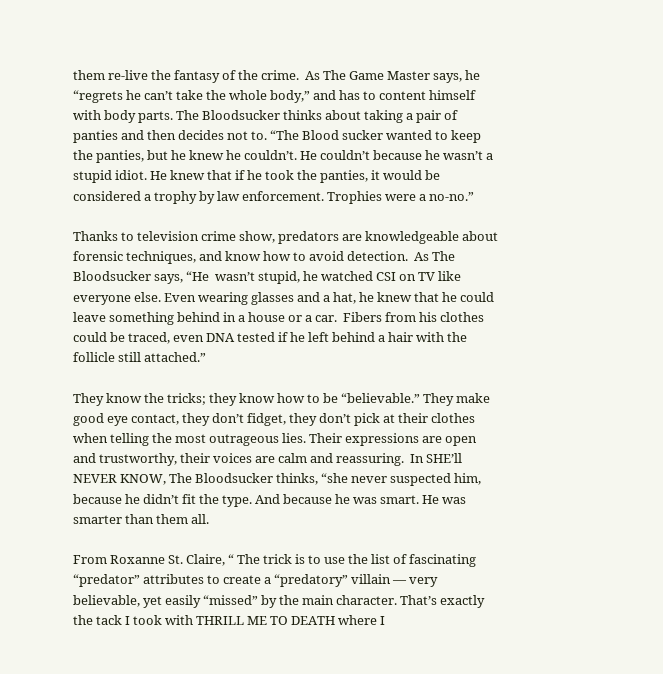them re-live the fantasy of the crime.  As The Game Master says, he “regrets he can’t take the whole body,” and has to content himself with body parts. The Bloodsucker thinks about taking a pair of panties and then decides not to. “The Blood sucker wanted to keep the panties, but he knew he couldn’t. He couldn’t because he wasn’t a stupid idiot. He knew that if he took the panties, it would be considered a trophy by law enforcement. Trophies were a no-no.”

Thanks to television crime show, predators are knowledgeable about forensic techniques, and know how to avoid detection.  As The Bloodsucker says, “He  wasn’t stupid, he watched CSI on TV like everyone else. Even wearing glasses and a hat, he knew that he could leave something behind in a house or a car.  Fibers from his clothes could be traced, even DNA tested if he left behind a hair with the follicle still attached.”

They know the tricks; they know how to be “believable.” They make good eye contact, they don’t fidget, they don’t pick at their clothes when telling the most outrageous lies. Their expressions are open and trustworthy, their voices are calm and reassuring.  In SHE’ll  NEVER KNOW, The Bloodsucker thinks, “she never suspected him, because he didn’t fit the type. And because he was smart. He was smarter than them all.

From Roxanne St. Claire, “ The trick is to use the list of fascinating “predator” attributes to create a “predatory” villain — very believable, yet easily “missed” by the main character. That’s exactly the tack I took with THRILL ME TO DEATH where I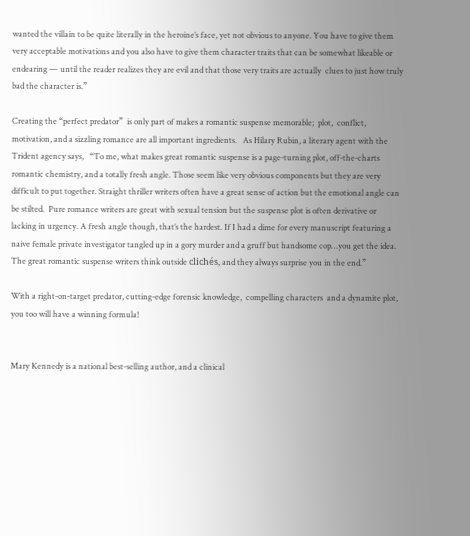wanted the villain to be quite literally in the heroine’s face, yet not obvious to anyone. You have to give them very acceptable motivations and you also have to give them character traits that can be somewhat likeable or endearing — until the reader realizes they are evil and that those very traits are actually  clues to just how truly bad the character is.”

Creating the “perfect predator”  is only part of makes a romantic suspense memorable;  plot,  conflict, motivation, and a sizzling romance are all important ingredients.   As Hilary Rubin, a literary agent with the Trident agency says,   “To me, what makes great romantic suspense is a page-turning plot, off-the-charts romantic chemistry, and a totally fresh angle. Those seem like very obvious components but they are very difficult to put together. Straight thriller writers often have a great sense of action but the emotional angle can be stilted.  Pure romance writers are great with sexual tension but the suspense plot is often derivative or lacking in urgency. A fresh angle though, that’s the hardest. If I had a dime for every manuscript featuring a naive female private investigator tangled up in a gory murder and a gruff but handsome cop…you get the idea. The great romantic suspense writers think outside clichés, and they always surprise you in the end.”

With a right-on-target predator, cutting-edge forensic knowledge,  compelling characters  and a dynamite plot, you too will have a winning formula!


Mary Kennedy is a national best-selling author, and a clinical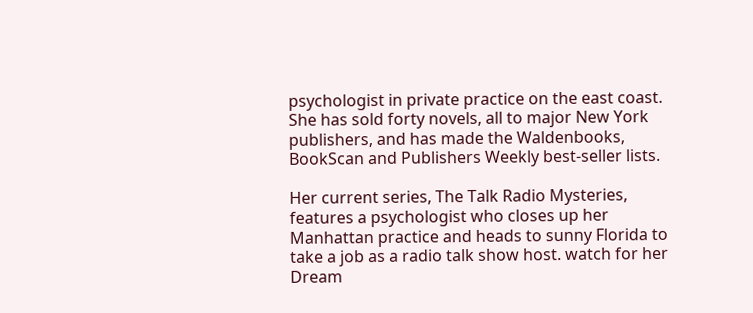psychologist in private practice on the east coast. She has sold forty novels, all to major New York publishers, and has made the Waldenbooks, BookScan and Publishers Weekly best-seller lists.

Her current series, The Talk Radio Mysteries, features a psychologist who closes up her Manhattan practice and heads to sunny Florida to take a job as a radio talk show host. watch for her Dream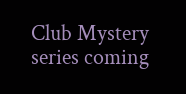Club Mystery series coming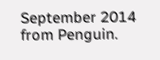September 2014 from Penguin.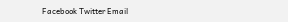Facebook Twitter Email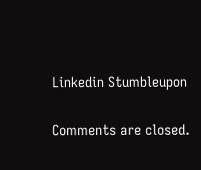Linkedin Stumbleupon

Comments are closed.